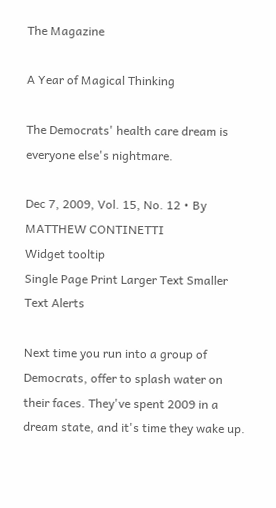The Magazine

A Year of Magical Thinking

The Democrats' health care dream is everyone else's nightmare.

Dec 7, 2009, Vol. 15, No. 12 • By MATTHEW CONTINETTI
Widget tooltip
Single Page Print Larger Text Smaller Text Alerts

Next time you run into a group of Democrats, offer to splash water on their faces. They've spent 2009 in a dream state, and it's time they wake up.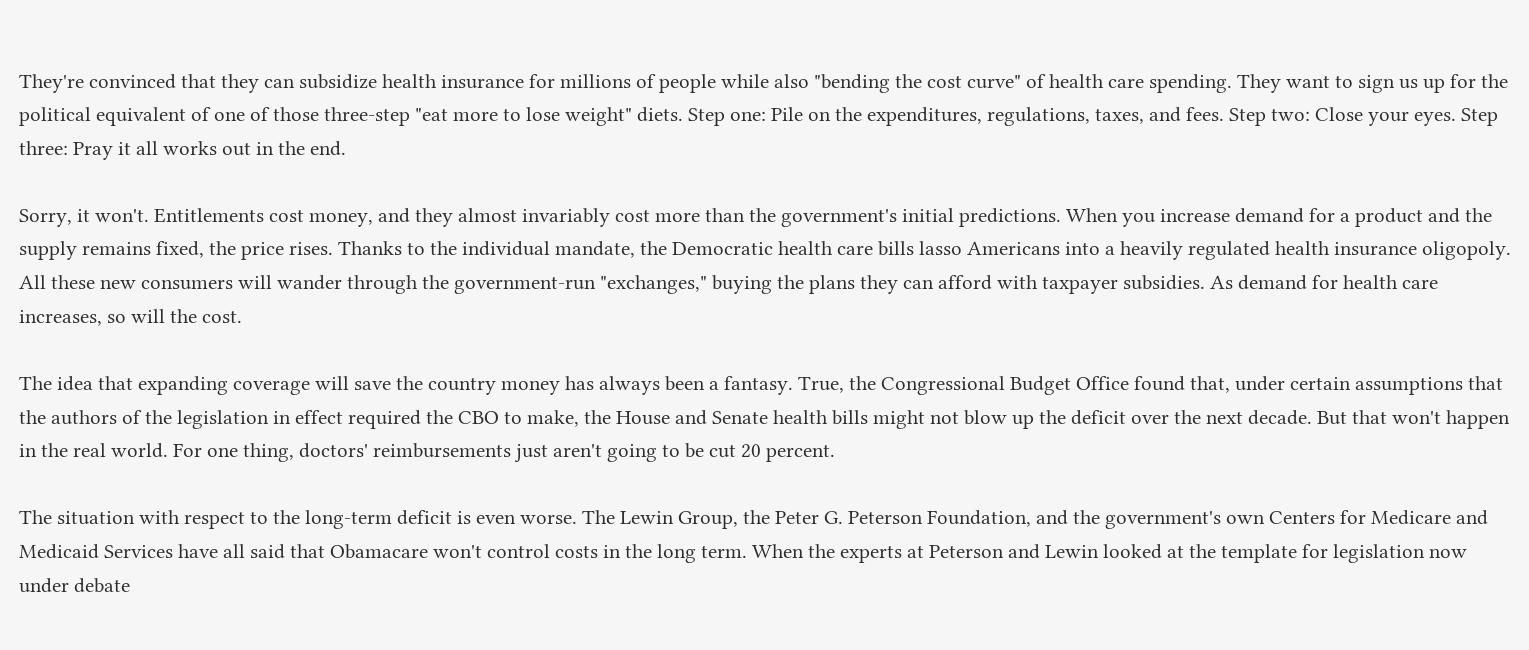They're convinced that they can subsidize health insurance for millions of people while also "bending the cost curve" of health care spending. They want to sign us up for the political equivalent of one of those three-step "eat more to lose weight" diets. Step one: Pile on the expenditures, regulations, taxes, and fees. Step two: Close your eyes. Step three: Pray it all works out in the end.

Sorry, it won't. Entitlements cost money, and they almost invariably cost more than the government's initial predictions. When you increase demand for a product and the supply remains fixed, the price rises. Thanks to the individual mandate, the Democratic health care bills lasso Americans into a heavily regulated health insurance oligopoly. All these new consumers will wander through the government-run "exchanges," buying the plans they can afford with taxpayer subsidies. As demand for health care increases, so will the cost.

The idea that expanding coverage will save the country money has always been a fantasy. True, the Congressional Budget Office found that, under certain assumptions that the authors of the legislation in effect required the CBO to make, the House and Senate health bills might not blow up the deficit over the next decade. But that won't happen in the real world. For one thing, doctors' reimbursements just aren't going to be cut 20 percent.

The situation with respect to the long-term deficit is even worse. The Lewin Group, the Peter G. Peterson Foundation, and the government's own Centers for Medicare and Medicaid Services have all said that Obamacare won't control costs in the long term. When the experts at Peterson and Lewin looked at the template for legislation now under debate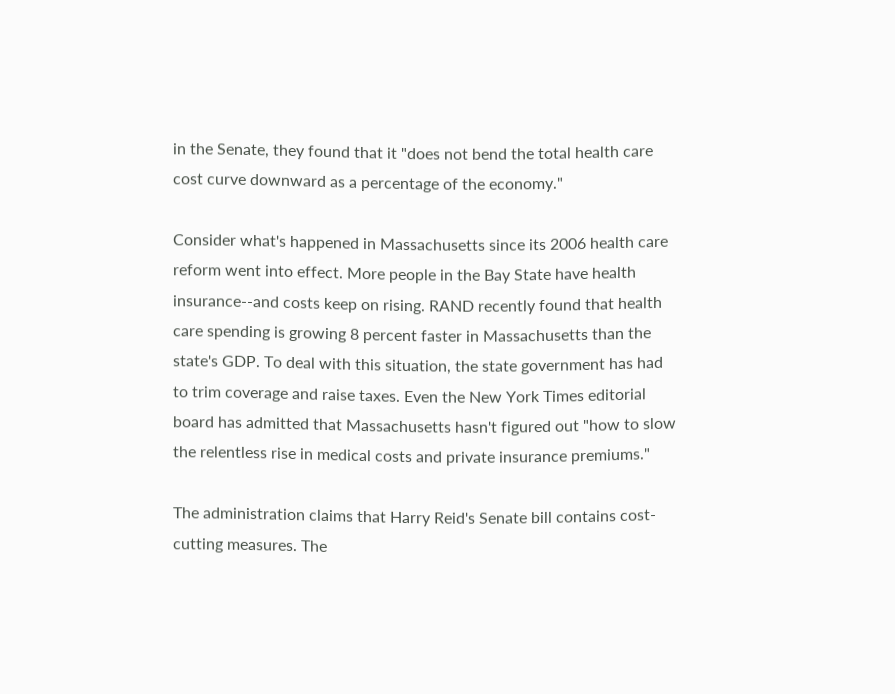in the Senate, they found that it "does not bend the total health care cost curve downward as a percentage of the economy."

Consider what's happened in Massachusetts since its 2006 health care reform went into effect. More people in the Bay State have health insurance--and costs keep on rising. RAND recently found that health care spending is growing 8 percent faster in Massachusetts than the state's GDP. To deal with this situation, the state government has had to trim coverage and raise taxes. Even the New York Times editorial board has admitted that Massachusetts hasn't figured out "how to slow the relentless rise in medical costs and private insurance premiums."

The administration claims that Harry Reid's Senate bill contains cost-cutting measures. The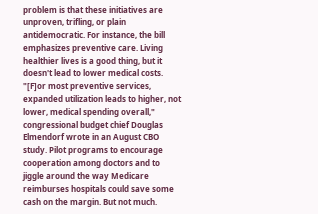problem is that these initiatives are unproven, trifling, or plain antidemocratic. For instance, the bill emphasizes preventive care. Living healthier lives is a good thing, but it doesn't lead to lower medical costs. "[F]or most preventive services, expanded utilization leads to higher, not lower, medical spending overall," congressional budget chief Douglas Elmendorf wrote in an August CBO study. Pilot programs to encourage cooperation among doctors and to jiggle around the way Medicare reimburses hospitals could save some cash on the margin. But not much.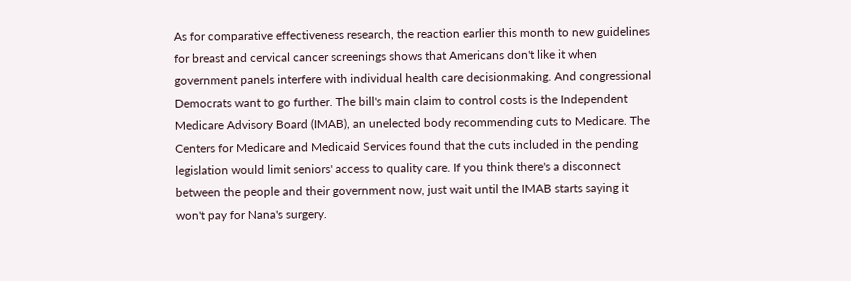As for comparative effectiveness research, the reaction earlier this month to new guidelines for breast and cervical cancer screenings shows that Americans don't like it when government panels interfere with individual health care decisionmaking. And congressional Democrats want to go further. The bill's main claim to control costs is the Independent Medicare Advisory Board (IMAB), an unelected body recommending cuts to Medicare. The Centers for Medicare and Medicaid Services found that the cuts included in the pending legislation would limit seniors' access to quality care. If you think there's a disconnect between the people and their government now, just wait until the IMAB starts saying it won't pay for Nana's surgery.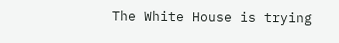The White House is trying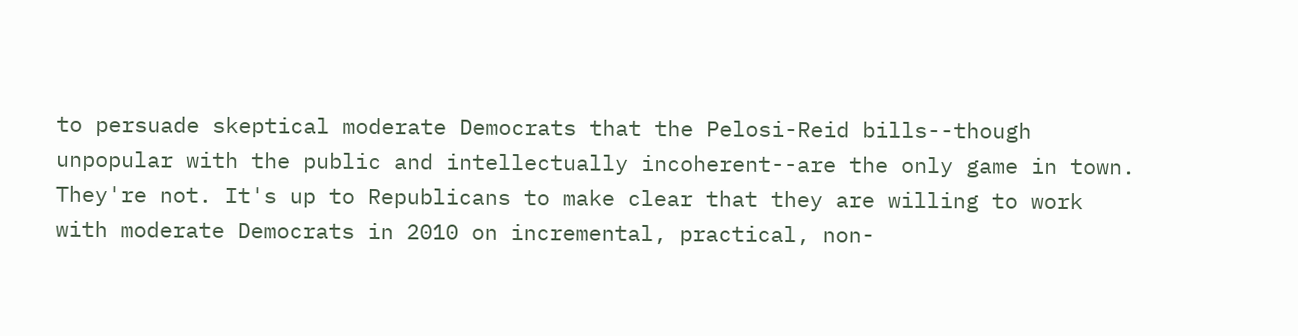to persuade skeptical moderate Democrats that the Pelosi-Reid bills--though unpopular with the public and intellectually incoherent--are the only game in town. They're not. It's up to Republicans to make clear that they are willing to work with moderate Democrats in 2010 on incremental, practical, non-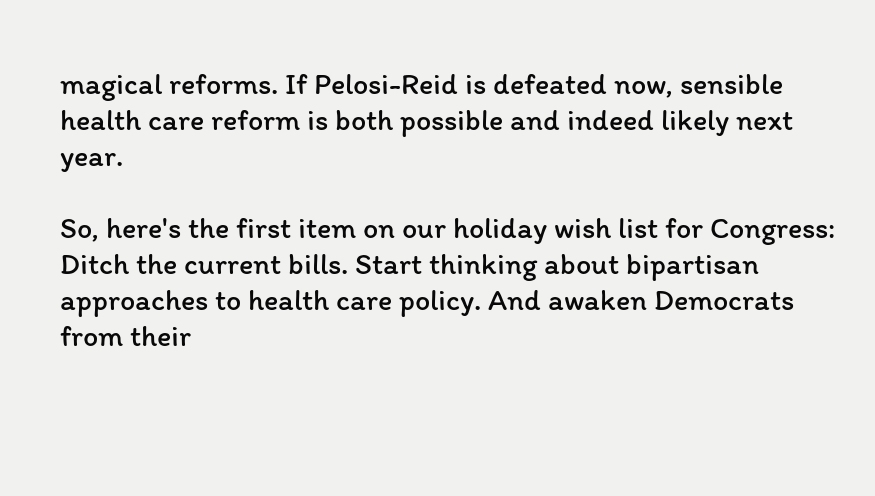magical reforms. If Pelosi-Reid is defeated now, sensible health care reform is both possible and indeed likely next year.

So, here's the first item on our holiday wish list for Congress: Ditch the current bills. Start thinking about bipartisan approaches to health care policy. And awaken Democrats from their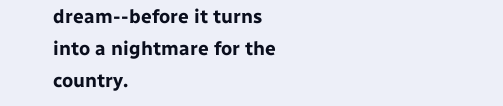dream--before it turns into a nightmare for the country.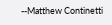--Matthew Continetti